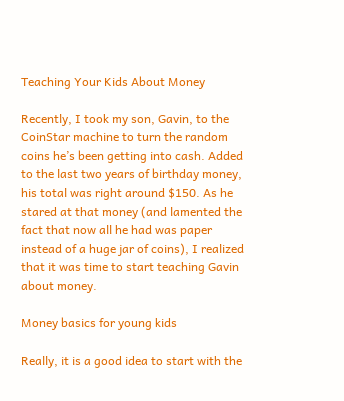Teaching Your Kids About Money

Recently, I took my son, Gavin, to the CoinStar machine to turn the random coins he’s been getting into cash. Added to the last two years of birthday money, his total was right around $150. As he stared at that money (and lamented the fact that now all he had was paper instead of a huge jar of coins), I realized that it was time to start teaching Gavin about money.

Money basics for young kids

Really, it is a good idea to start with the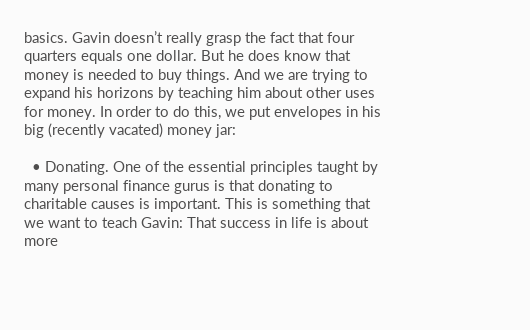basics. Gavin doesn’t really grasp the fact that four quarters equals one dollar. But he does know that money is needed to buy things. And we are trying to expand his horizons by teaching him about other uses for money. In order to do this, we put envelopes in his big (recently vacated) money jar:

  • Donating. One of the essential principles taught by many personal finance gurus is that donating to charitable causes is important. This is something that we want to teach Gavin: That success in life is about more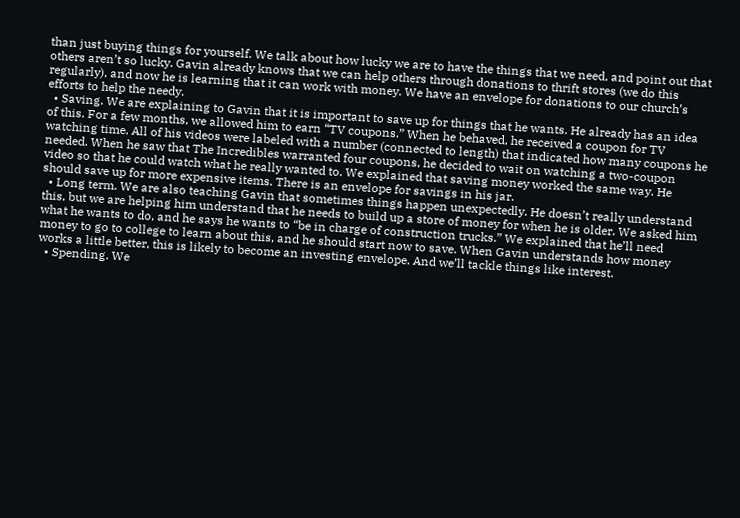than just buying things for yourself. We talk about how lucky we are to have the things that we need, and point out that others aren’t so lucky. Gavin already knows that we can help others through donations to thrift stores (we do this regularly), and now he is learning that it can work with money. We have an envelope for donations to our church’s efforts to help the needy.
  • Saving. We are explaining to Gavin that it is important to save up for things that he wants. He already has an idea of this. For a few months, we allowed him to earn “TV coupons.” When he behaved, he received a coupon for TV watching time. All of his videos were labeled with a number (connected to length) that indicated how many coupons he needed. When he saw that The Incredibles warranted four coupons, he decided to wait on watching a two-coupon video so that he could watch what he really wanted to. We explained that saving money worked the same way. He should save up for more expensive items. There is an envelope for savings in his jar.
  • Long term. We are also teaching Gavin that sometimes things happen unexpectedly. He doesn’t really understand this, but we are helping him understand that he needs to build up a store of money for when he is older. We asked him what he wants to do, and he says he wants to “be in charge of construction trucks.” We explained that he’ll need money to go to college to learn about this, and he should start now to save. When Gavin understands how money works a little better, this is likely to become an investing envelope. And we’ll tackle things like interest.
  • Spending. We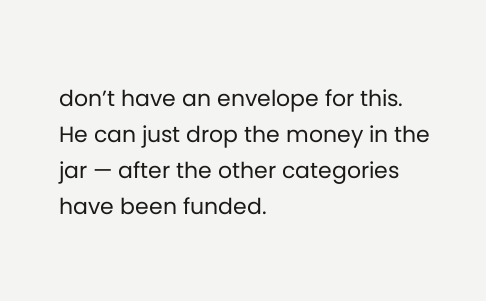don’t have an envelope for this. He can just drop the money in the jar — after the other categories have been funded.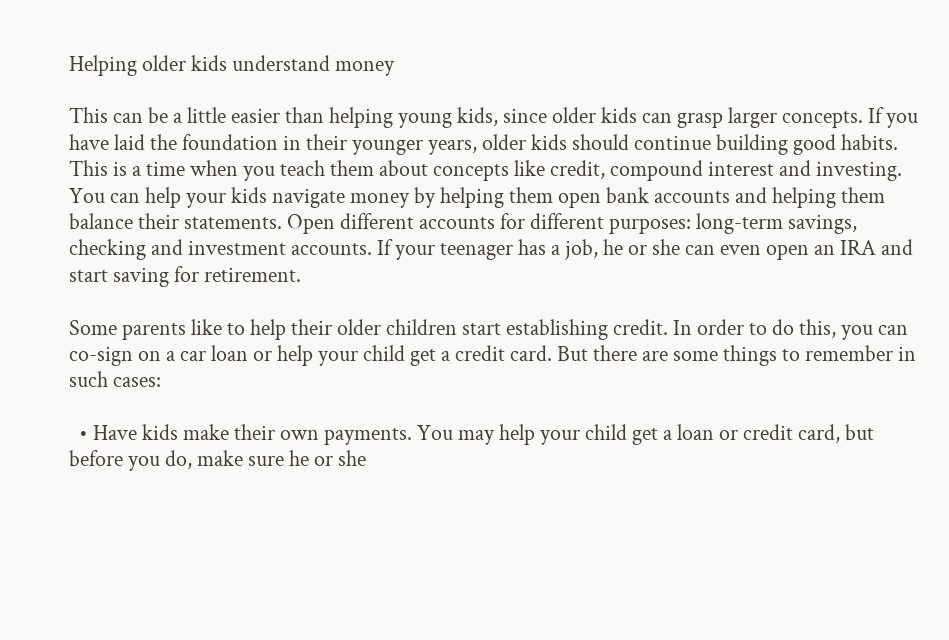Helping older kids understand money

This can be a little easier than helping young kids, since older kids can grasp larger concepts. If you have laid the foundation in their younger years, older kids should continue building good habits. This is a time when you teach them about concepts like credit, compound interest and investing. You can help your kids navigate money by helping them open bank accounts and helping them balance their statements. Open different accounts for different purposes: long-term savings, checking and investment accounts. If your teenager has a job, he or she can even open an IRA and start saving for retirement.

Some parents like to help their older children start establishing credit. In order to do this, you can co-sign on a car loan or help your child get a credit card. But there are some things to remember in such cases:

  • Have kids make their own payments. You may help your child get a loan or credit card, but before you do, make sure he or she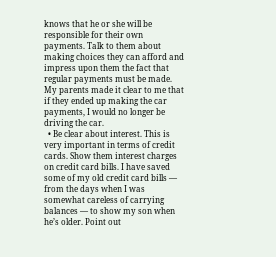knows that he or she will be responsible for their own payments. Talk to them about making choices they can afford and impress upon them the fact that regular payments must be made. My parents made it clear to me that if they ended up making the car payments, I would no longer be driving the car.
  • Be clear about interest. This is very important in terms of credit cards. Show them interest charges on credit card bills. I have saved some of my old credit card bills — from the days when I was somewhat careless of carrying balances — to show my son when he’s older. Point out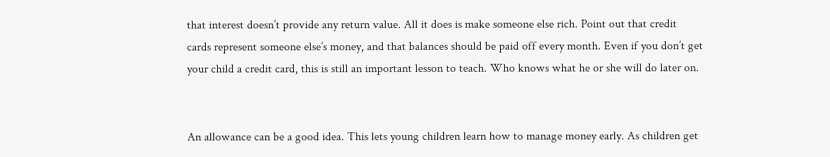that interest doesn’t provide any return value. All it does is make someone else rich. Point out that credit cards represent someone else’s money, and that balances should be paid off every month. Even if you don’t get your child a credit card, this is still an important lesson to teach. Who knows what he or she will do later on.


An allowance can be a good idea. This lets young children learn how to manage money early. As children get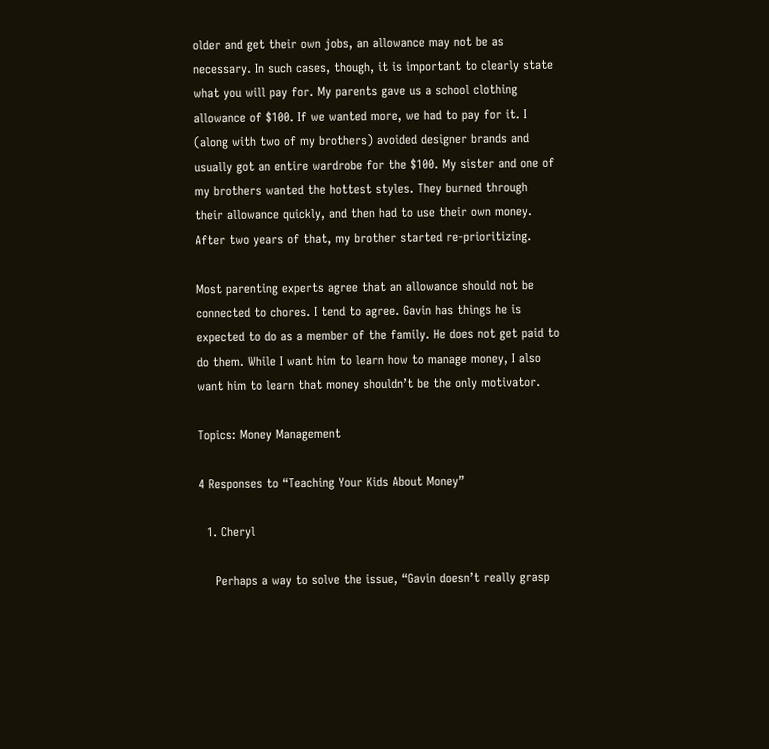older and get their own jobs, an allowance may not be as necessary. In such cases, though, it is important to clearly state what you will pay for. My parents gave us a school clothing allowance of $100. If we wanted more, we had to pay for it. I (along with two of my brothers) avoided designer brands and usually got an entire wardrobe for the $100. My sister and one of my brothers wanted the hottest styles. They burned through their allowance quickly, and then had to use their own money. After two years of that, my brother started re-prioritizing.

Most parenting experts agree that an allowance should not be connected to chores. I tend to agree. Gavin has things he is expected to do as a member of the family. He does not get paid to do them. While I want him to learn how to manage money, I also want him to learn that money shouldn’t be the only motivator.

Topics: Money Management

4 Responses to “Teaching Your Kids About Money”

  1. Cheryl

    Perhaps a way to solve the issue, “Gavin doesn’t really grasp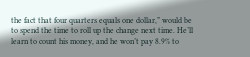the fact that four quarters equals one dollar,” would be to spend the time to roll up the change next time. He’ll learn to count his money, and he won’t pay 8.9% to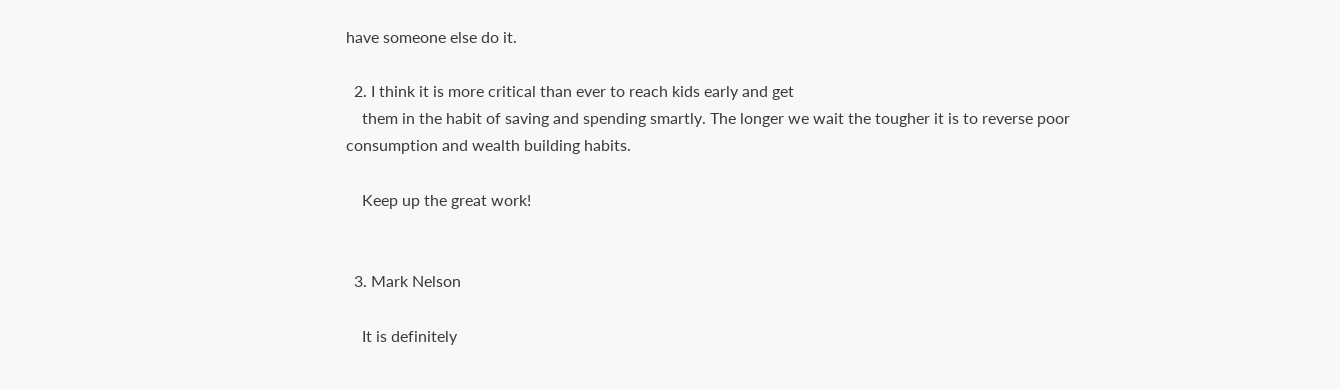have someone else do it.

  2. I think it is more critical than ever to reach kids early and get
    them in the habit of saving and spending smartly. The longer we wait the tougher it is to reverse poor consumption and wealth building habits.

    Keep up the great work!


  3. Mark Nelson

    It is definitely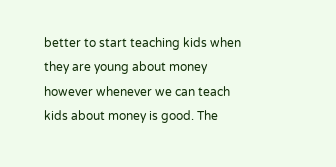better to start teaching kids when they are young about money however whenever we can teach kids about money is good. The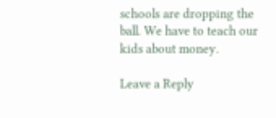schools are dropping the ball. We have to teach our kids about money.

Leave a Reply